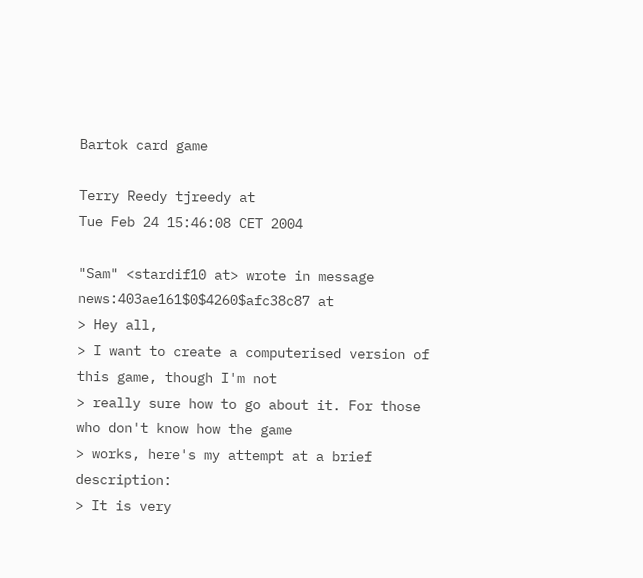Bartok card game

Terry Reedy tjreedy at
Tue Feb 24 15:46:08 CET 2004

"Sam" <stardif10 at> wrote in message
news:403ae161$0$4260$afc38c87 at
> Hey all,
> I want to create a computerised version of this game, though I'm not
> really sure how to go about it. For those who don't know how the game
> works, here's my attempt at a brief description:
> It is very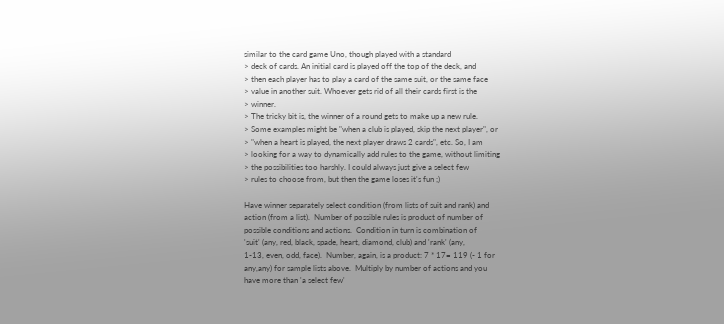similar to the card game Uno, though played with a standard
> deck of cards. An initial card is played off the top of the deck, and
> then each player has to play a card of the same suit, or the same face
> value in another suit. Whoever gets rid of all their cards first is the
> winner.
> The tricky bit is, the winner of a round gets to make up a new rule.
> Some examples might be "when a club is played, skip the next player", or
> "when a heart is played, the next player draws 2 cards", etc. So, I am
> looking for a way to dynamically add rules to the game, without limiting
> the possibilities too harshly. I could always just give a select few
> rules to choose from, but then the game loses it's fun ;)

Have winner separately select condition (from lists of suit and rank) and
action (from a list).  Number of possible rules is product of number of
possible conditions and actions.  Condition in turn is combination of
'suit' (any, red, black, spade, heart, diamond, club) and 'rank' (any,
1-13, even, odd, face).  Number, again, is a product: 7 * 17= 119 (- 1 for
any,any) for sample lists above.  Multiply by number of actions and you
have more than 'a select few'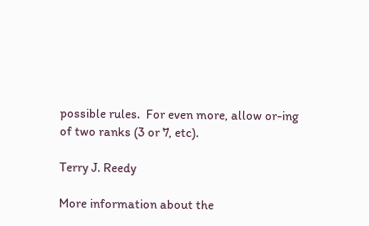possible rules.  For even more, allow or-ing
of two ranks (3 or 7, etc).

Terry J. Reedy

More information about the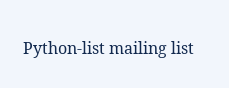Python-list mailing list